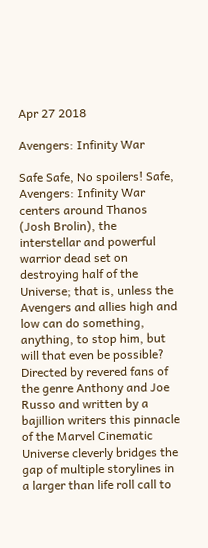Apr 27 2018

Avengers: Infinity War

Safe Safe, No spoilers! Safe, Avengers: Infinity War centers around Thanos (Josh Brolin), the interstellar and powerful warrior dead set on destroying half of the Universe; that is, unless the Avengers and allies high and low can do something, anything, to stop him, but will that even be possible? Directed by revered fans of the genre Anthony and Joe Russo and written by a bajillion writers this pinnacle of the Marvel Cinematic Universe cleverly bridges the gap of multiple storylines in a larger than life roll call to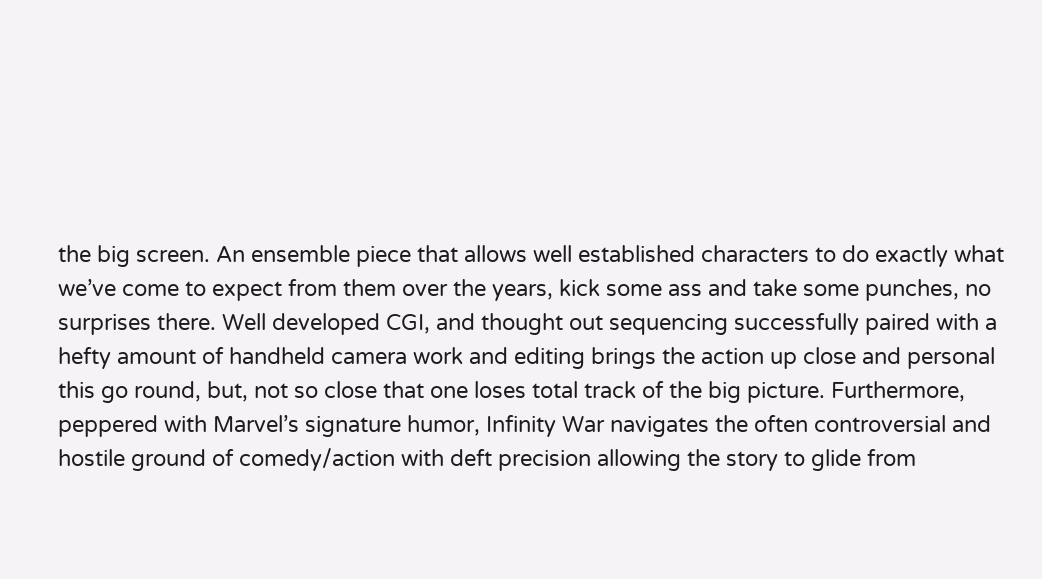the big screen. An ensemble piece that allows well established characters to do exactly what we’ve come to expect from them over the years, kick some ass and take some punches, no surprises there. Well developed CGI, and thought out sequencing successfully paired with a hefty amount of handheld camera work and editing brings the action up close and personal this go round, but, not so close that one loses total track of the big picture. Furthermore, peppered with Marvel’s signature humor, Infinity War navigates the often controversial and hostile ground of comedy/action with deft precision allowing the story to glide from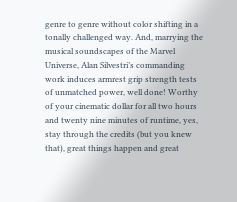genre to genre without color shifting in a tonally challenged way. And, marrying the musical soundscapes of the Marvel Universe, Alan Silvestri’s commanding work induces armrest grip strength tests of unmatched power, well done! Worthy of your cinematic dollar for all two hours and twenty nine minutes of runtime, yes, stay through the credits (but you knew that), great things happen and great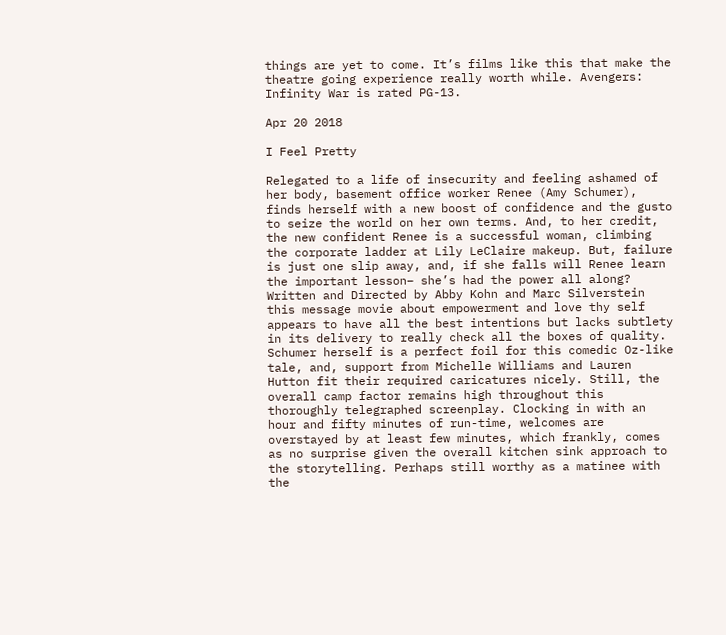things are yet to come. It’s films like this that make the theatre going experience really worth while. Avengers: Infinity War is rated PG-13.

Apr 20 2018

I Feel Pretty

Relegated to a life of insecurity and feeling ashamed of her body, basement office worker Renee (Amy Schumer), finds herself with a new boost of confidence and the gusto to seize the world on her own terms. And, to her credit, the new confident Renee is a successful woman, climbing the corporate ladder at Lily LeClaire makeup. But, failure is just one slip away, and, if she falls will Renee learn the important lesson– she’s had the power all along? Written and Directed by Abby Kohn and Marc Silverstein this message movie about empowerment and love thy self appears to have all the best intentions but lacks subtlety in its delivery to really check all the boxes of quality. Schumer herself is a perfect foil for this comedic Oz-like tale, and, support from Michelle Williams and Lauren Hutton fit their required caricatures nicely. Still, the overall camp factor remains high throughout this thoroughly telegraphed screenplay. Clocking in with an hour and fifty minutes of run-time, welcomes are overstayed by at least few minutes, which frankly, comes as no surprise given the overall kitchen sink approach to the storytelling. Perhaps still worthy as a matinee with the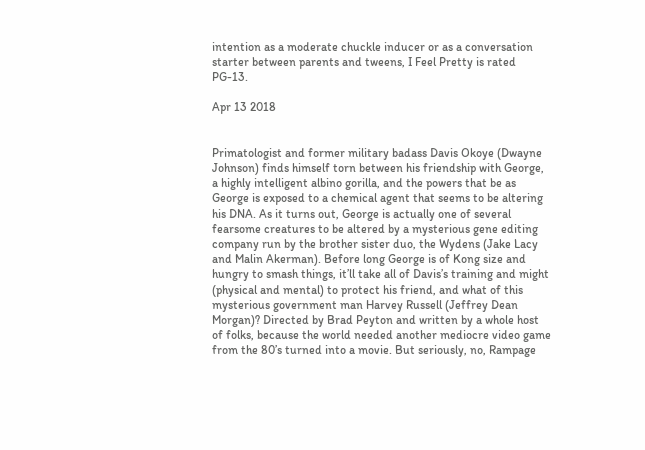intention as a moderate chuckle inducer or as a conversation starter between parents and tweens, I Feel Pretty is rated PG-13.

Apr 13 2018


Primatologist and former military badass Davis Okoye (Dwayne Johnson) finds himself torn between his friendship with George, a highly intelligent albino gorilla, and the powers that be as George is exposed to a chemical agent that seems to be altering his DNA. As it turns out, George is actually one of several fearsome creatures to be altered by a mysterious gene editing company run by the brother sister duo, the Wydens (Jake Lacy and Malin Akerman). Before long George is of Kong size and hungry to smash things, it’ll take all of Davis’s training and might (physical and mental) to protect his friend, and what of this mysterious government man Harvey Russell (Jeffrey Dean Morgan)? Directed by Brad Peyton and written by a whole host of folks, because the world needed another mediocre video game from the 80’s turned into a movie. But seriously, no, Rampage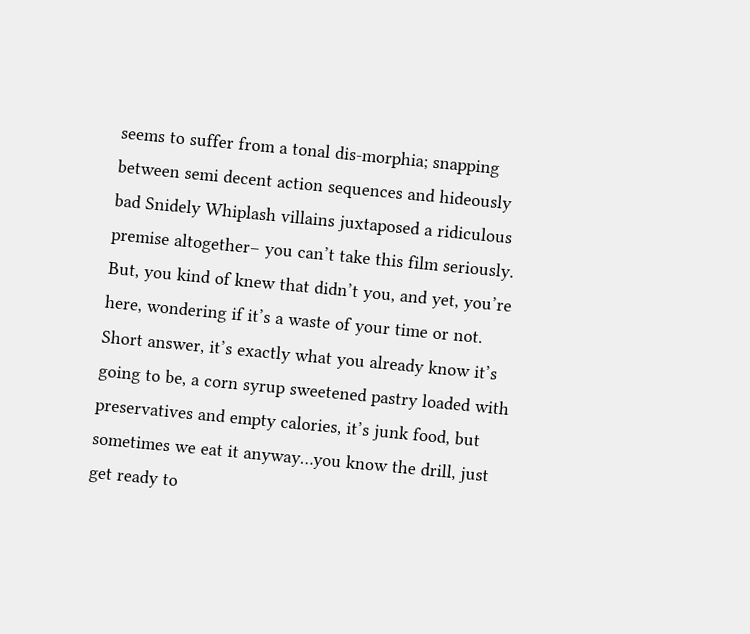seems to suffer from a tonal dis-morphia; snapping between semi decent action sequences and hideously bad Snidely Whiplash villains juxtaposed a ridiculous premise altogether– you can’t take this film seriously. But, you kind of knew that didn’t you, and yet, you’re here, wondering if it’s a waste of your time or not. Short answer, it’s exactly what you already know it’s going to be, a corn syrup sweetened pastry loaded with preservatives and empty calories, it’s junk food, but sometimes we eat it anyway…you know the drill, just get ready to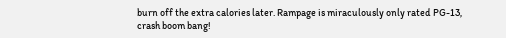burn off the extra calories later. Rampage is miraculously only rated PG-13, crash boom bang!